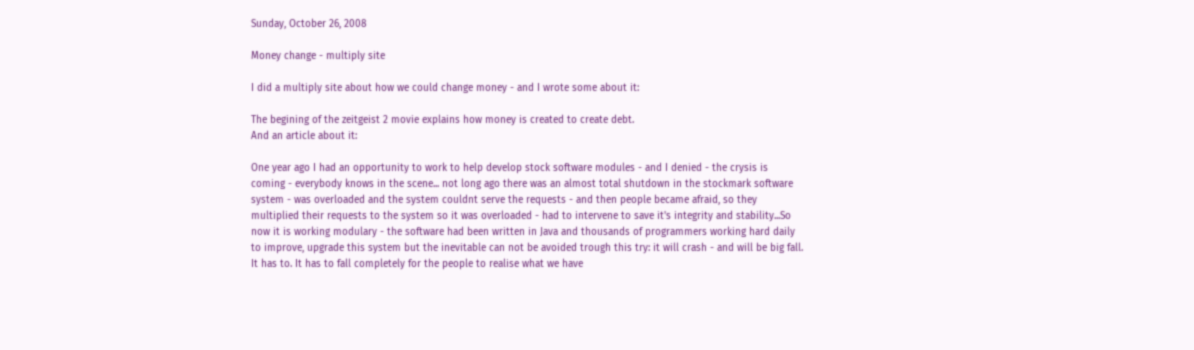Sunday, October 26, 2008

Money change - multiply site

I did a multiply site about how we could change money - and I wrote some about it:

The begining of the zeitgeist 2 movie explains how money is created to create debt.
And an article about it:

One year ago I had an opportunity to work to help develop stock software modules - and I denied - the crysis is coming - everybody knows in the scene... not long ago there was an almost total shutdown in the stockmark software system - was overloaded and the system couldnt serve the requests - and then people became afraid, so they multiplied their requests to the system so it was overloaded - had to intervene to save it's integrity and stability...So now it is working modulary - the software had been written in Java and thousands of programmers working hard daily to improve, upgrade this system but the inevitable can not be avoided trough this try: it will crash - and will be big fall. It has to. It has to fall completely for the people to realise what we have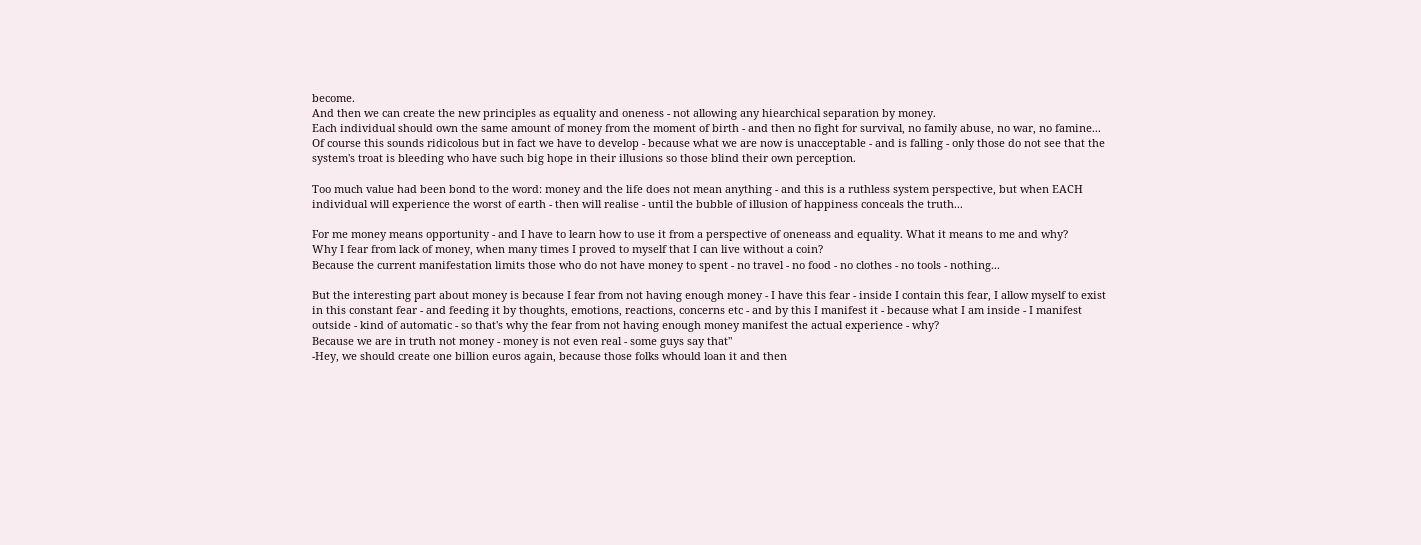become.
And then we can create the new principles as equality and oneness - not allowing any hiearchical separation by money.
Each individual should own the same amount of money from the moment of birth - and then no fight for survival, no family abuse, no war, no famine...
Of course this sounds ridicolous but in fact we have to develop - because what we are now is unacceptable - and is falling - only those do not see that the system's troat is bleeding who have such big hope in their illusions so those blind their own perception.

Too much value had been bond to the word: money and the life does not mean anything - and this is a ruthless system perspective, but when EACH individual will experience the worst of earth - then will realise - until the bubble of illusion of happiness conceals the truth...

For me money means opportunity - and I have to learn how to use it from a perspective of oneneass and equality. What it means to me and why?
Why I fear from lack of money, when many times I proved to myself that I can live without a coin?
Because the current manifestation limits those who do not have money to spent - no travel - no food - no clothes - no tools - nothing...

But the interesting part about money is because I fear from not having enough money - I have this fear - inside I contain this fear, I allow myself to exist in this constant fear - and feeding it by thoughts, emotions, reactions, concerns etc - and by this I manifest it - because what I am inside - I manifest outside - kind of automatic - so that's why the fear from not having enough money manifest the actual experience - why?
Because we are in truth not money - money is not even real - some guys say that"
-Hey, we should create one billion euros again, because those folks whould loan it and then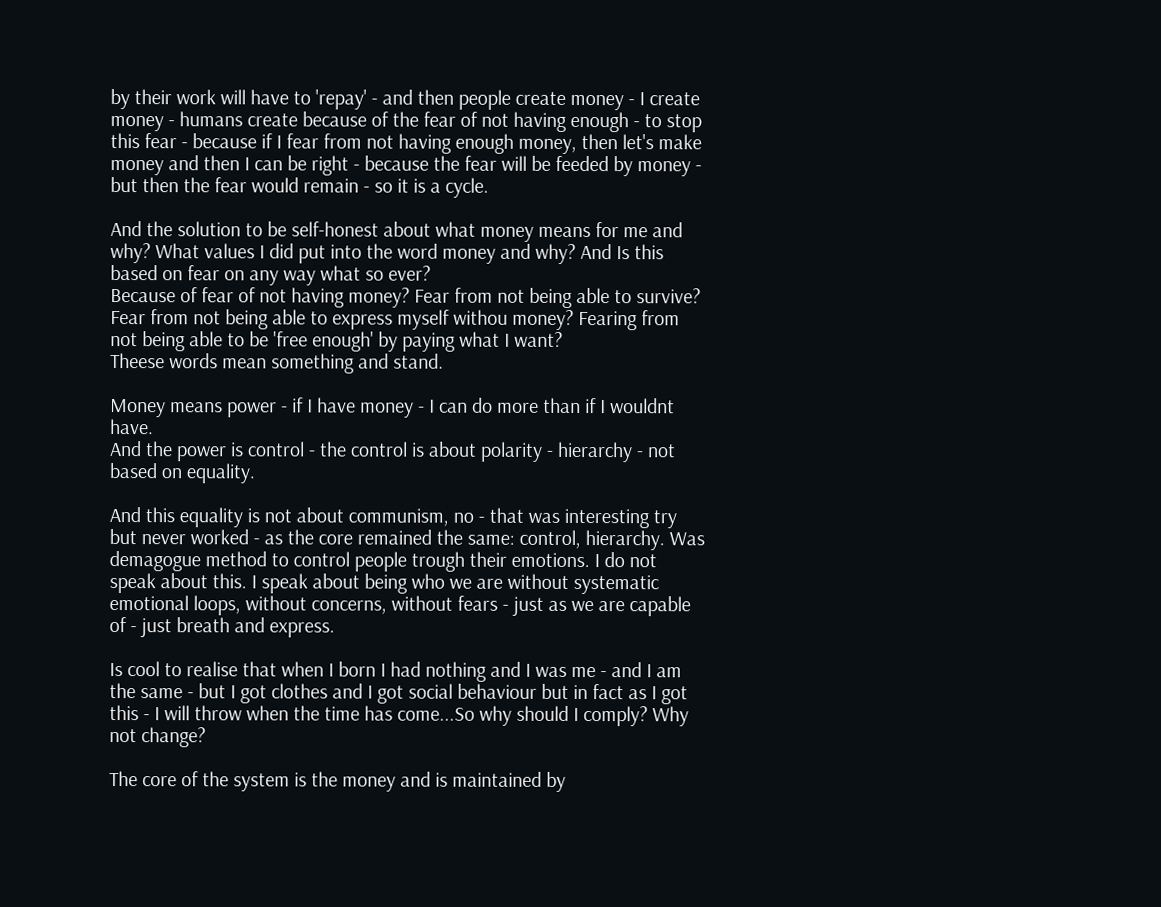by their work will have to 'repay' - and then people create money - I create money - humans create because of the fear of not having enough - to stop this fear - because if I fear from not having enough money, then let's make money and then I can be right - because the fear will be feeded by money - but then the fear would remain - so it is a cycle.

And the solution to be self-honest about what money means for me and why? What values I did put into the word money and why? And Is this based on fear on any way what so ever?
Because of fear of not having money? Fear from not being able to survive? Fear from not being able to express myself withou money? Fearing from not being able to be 'free enough' by paying what I want?
Theese words mean something and stand.

Money means power - if I have money - I can do more than if I wouldnt have.
And the power is control - the control is about polarity - hierarchy - not based on equality.

And this equality is not about communism, no - that was interesting try but never worked - as the core remained the same: control, hierarchy. Was demagogue method to control people trough their emotions. I do not speak about this. I speak about being who we are without systematic emotional loops, without concerns, without fears - just as we are capable of - just breath and express.

Is cool to realise that when I born I had nothing and I was me - and I am the same - but I got clothes and I got social behaviour but in fact as I got this - I will throw when the time has come...So why should I comply? Why not change?

The core of the system is the money and is maintained by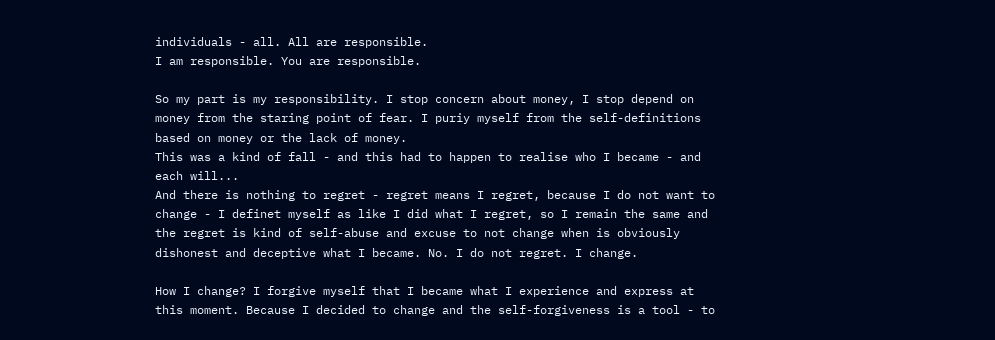individuals - all. All are responsible.
I am responsible. You are responsible.

So my part is my responsibility. I stop concern about money, I stop depend on money from the staring point of fear. I puriy myself from the self-definitions based on money or the lack of money.
This was a kind of fall - and this had to happen to realise who I became - and each will...
And there is nothing to regret - regret means I regret, because I do not want to change - I definet myself as like I did what I regret, so I remain the same and the regret is kind of self-abuse and excuse to not change when is obviously dishonest and deceptive what I became. No. I do not regret. I change.

How I change? I forgive myself that I became what I experience and express at this moment. Because I decided to change and the self-forgiveness is a tool - to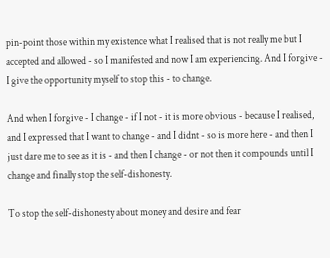pin-point those within my existence what I realised that is not really me but I accepted and allowed - so I manifested and now I am experiencing. And I forgive - I give the opportunity myself to stop this - to change.

And when I forgive - I change - if I not - it is more obvious - because I realised, and I expressed that I want to change - and I didnt - so is more here - and then I just dare me to see as it is - and then I change - or not then it compounds until I change and finally stop the self-dishonesty.

To stop the self-dishonesty about money and desire and fear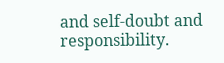and self-doubt and responsibility.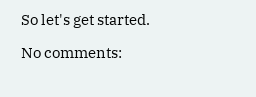So let's get started.

No comments: